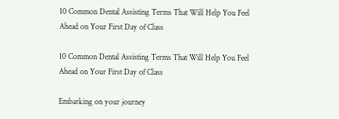10 Common Dental Assisting Terms That Will Help You Feel Ahead on Your First Day of Class

10 Common Dental Assisting Terms That Will Help You Feel Ahead on Your First Day of Class

Embarking on your journey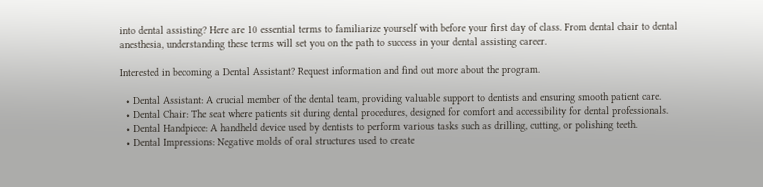into dental assisting? Here are 10 essential terms to familiarize yourself with before your first day of class. From dental chair to dental anesthesia, understanding these terms will set you on the path to success in your dental assisting career.

Interested in becoming a Dental Assistant? Request information and find out more about the program.

  • Dental Assistant: A crucial member of the dental team, providing valuable support to dentists and ensuring smooth patient care.
  • Dental Chair: The seat where patients sit during dental procedures, designed for comfort and accessibility for dental professionals.
  • Dental Handpiece: A handheld device used by dentists to perform various tasks such as drilling, cutting, or polishing teeth.
  • Dental Impressions: Negative molds of oral structures used to create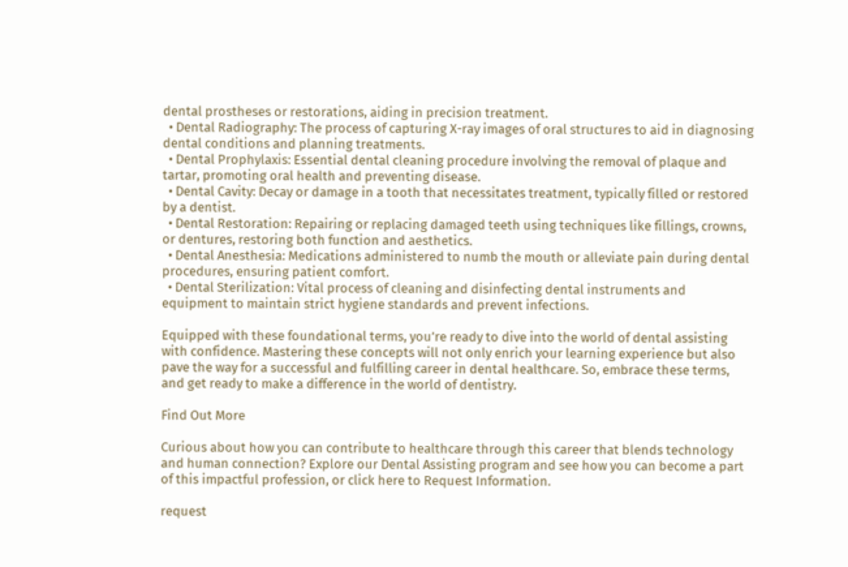dental prostheses or restorations, aiding in precision treatment.
  • Dental Radiography: The process of capturing X-ray images of oral structures to aid in diagnosing dental conditions and planning treatments.
  • Dental Prophylaxis: Essential dental cleaning procedure involving the removal of plaque and tartar, promoting oral health and preventing disease.
  • Dental Cavity: Decay or damage in a tooth that necessitates treatment, typically filled or restored by a dentist.
  • Dental Restoration: Repairing or replacing damaged teeth using techniques like fillings, crowns, or dentures, restoring both function and aesthetics.
  • Dental Anesthesia: Medications administered to numb the mouth or alleviate pain during dental procedures, ensuring patient comfort.
  • Dental Sterilization: Vital process of cleaning and disinfecting dental instruments and equipment to maintain strict hygiene standards and prevent infections.

Equipped with these foundational terms, you’re ready to dive into the world of dental assisting with confidence. Mastering these concepts will not only enrich your learning experience but also pave the way for a successful and fulfilling career in dental healthcare. So, embrace these terms, and get ready to make a difference in the world of dentistry.

Find Out More

Curious about how you can contribute to healthcare through this career that blends technology and human connection? Explore our Dental Assisting program and see how you can become a part of this impactful profession, or click here to Request Information.

request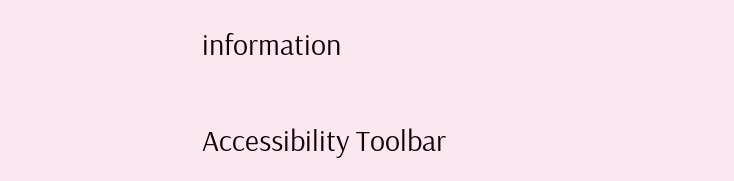information

Accessibility Toolbar